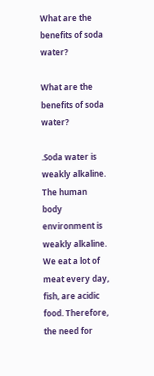What are the benefits of soda water?

What are the benefits of soda water?

.Soda water is weakly alkaline. The human body environment is weakly alkaline. We eat a lot of meat every day, fish, are acidic food. Therefore, the need for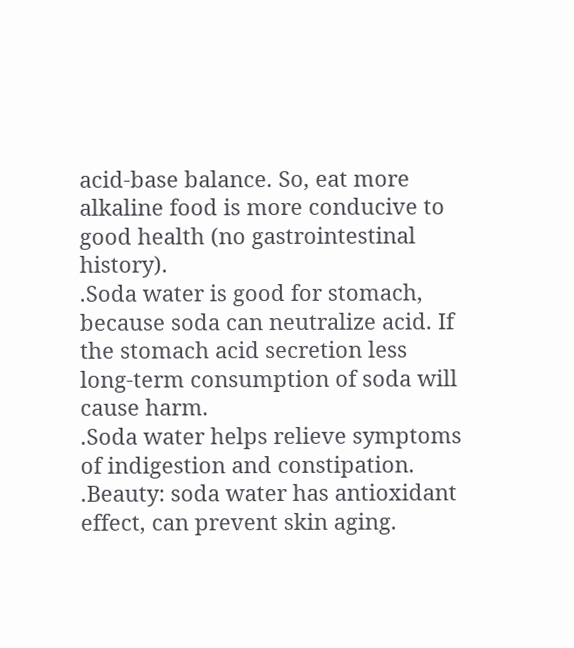acid-base balance. So, eat more alkaline food is more conducive to good health (no gastrointestinal history).
.Soda water is good for stomach, because soda can neutralize acid. If the stomach acid secretion less long-term consumption of soda will cause harm.
.Soda water helps relieve symptoms of indigestion and constipation.
.Beauty: soda water has antioxidant effect, can prevent skin aging.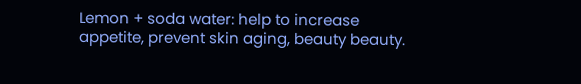Lemon + soda water: help to increase appetite, prevent skin aging, beauty beauty.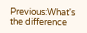Previous:What's the difference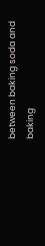between baking soda and baking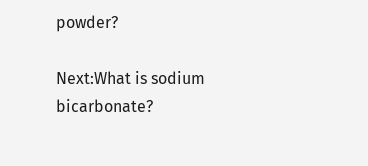powder?

Next:What is sodium bicarbonate?